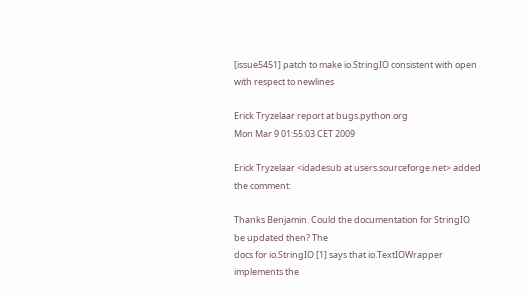[issue5451] patch to make io.StringIO consistent with open with respect to newlines

Erick Tryzelaar report at bugs.python.org
Mon Mar 9 01:55:03 CET 2009

Erick Tryzelaar <idadesub at users.sourceforge.net> added the comment:

Thanks Benjamin. Could the documentation for StringIO be updated then? The
docs for io.StringIO [1] says that io.TextIOWrapper implements the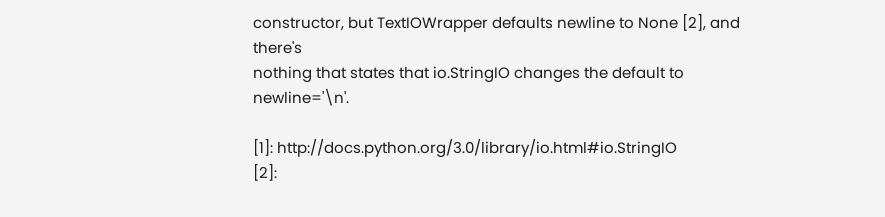constructor, but TextIOWrapper defaults newline to None [2], and there's
nothing that states that io.StringIO changes the default to newline='\n'.

[1]: http://docs.python.org/3.0/library/io.html#io.StringIO
[2]: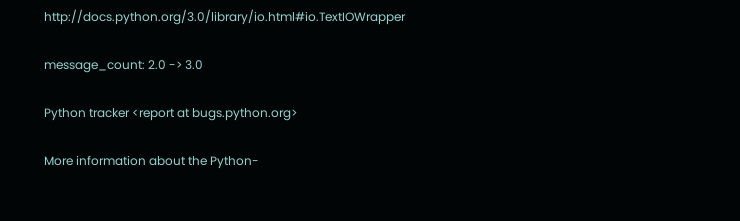http://docs.python.org/3.0/library/io.html#io.TextIOWrapper

message_count: 2.0 -> 3.0

Python tracker <report at bugs.python.org>

More information about the Python-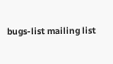bugs-list mailing list